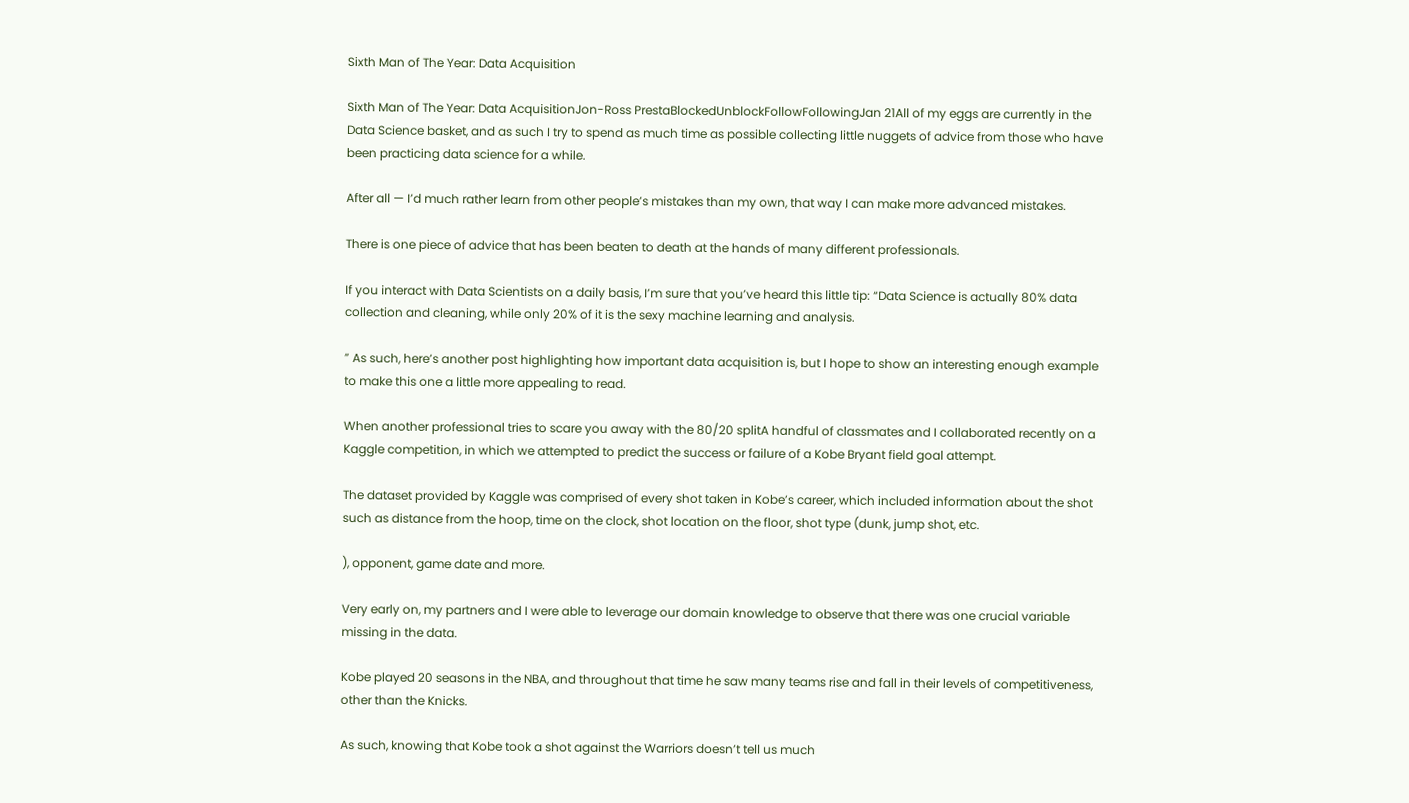Sixth Man of The Year: Data Acquisition

Sixth Man of The Year: Data AcquisitionJon-Ross PrestaBlockedUnblockFollowFollowingJan 21All of my eggs are currently in the Data Science basket, and as such I try to spend as much time as possible collecting little nuggets of advice from those who have been practicing data science for a while.

After all — I’d much rather learn from other people’s mistakes than my own, that way I can make more advanced mistakes.

There is one piece of advice that has been beaten to death at the hands of many different professionals.

If you interact with Data Scientists on a daily basis, I’m sure that you’ve heard this little tip: “Data Science is actually 80% data collection and cleaning, while only 20% of it is the sexy machine learning and analysis.

” As such, here’s another post highlighting how important data acquisition is, but I hope to show an interesting enough example to make this one a little more appealing to read.

When another professional tries to scare you away with the 80/20 splitA handful of classmates and I collaborated recently on a Kaggle competition, in which we attempted to predict the success or failure of a Kobe Bryant field goal attempt.

The dataset provided by Kaggle was comprised of every shot taken in Kobe’s career, which included information about the shot such as distance from the hoop, time on the clock, shot location on the floor, shot type (dunk, jump shot, etc.

), opponent, game date and more.

Very early on, my partners and I were able to leverage our domain knowledge to observe that there was one crucial variable missing in the data.

Kobe played 20 seasons in the NBA, and throughout that time he saw many teams rise and fall in their levels of competitiveness, other than the Knicks.

As such, knowing that Kobe took a shot against the Warriors doesn’t tell us much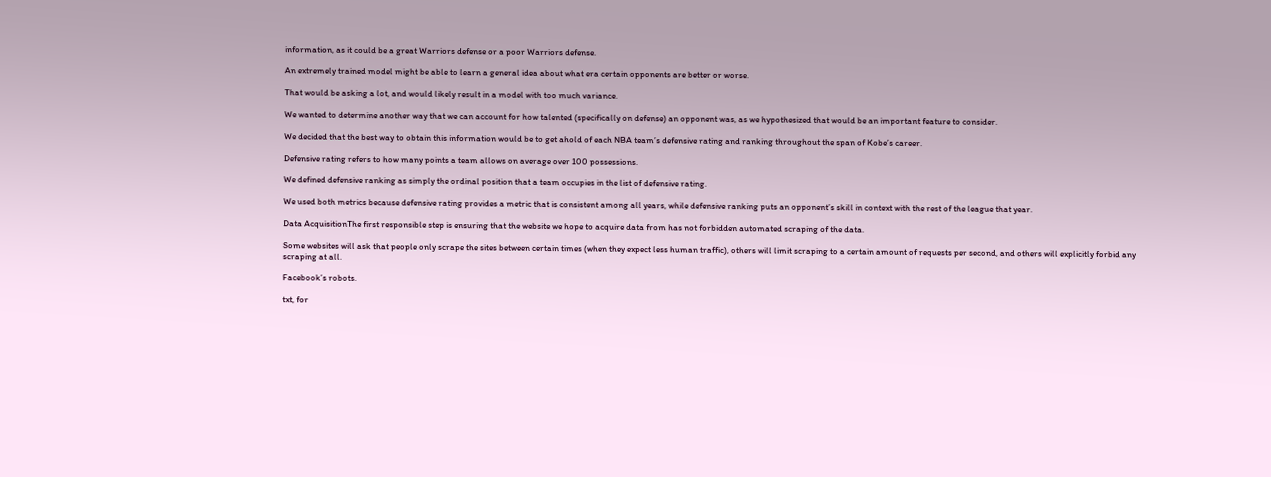information, as it could be a great Warriors defense or a poor Warriors defense.

An extremely trained model might be able to learn a general idea about what era certain opponents are better or worse.

That would be asking a lot, and would likely result in a model with too much variance.

We wanted to determine another way that we can account for how talented (specifically on defense) an opponent was, as we hypothesized that would be an important feature to consider.

We decided that the best way to obtain this information would be to get ahold of each NBA team’s defensive rating and ranking throughout the span of Kobe’s career.

Defensive rating refers to how many points a team allows on average over 100 possessions.

We defined defensive ranking as simply the ordinal position that a team occupies in the list of defensive rating.

We used both metrics because defensive rating provides a metric that is consistent among all years, while defensive ranking puts an opponent’s skill in context with the rest of the league that year.

Data AcquisitionThe first responsible step is ensuring that the website we hope to acquire data from has not forbidden automated scraping of the data.

Some websites will ask that people only scrape the sites between certain times (when they expect less human traffic), others will limit scraping to a certain amount of requests per second, and others will explicitly forbid any scraping at all.

Facebook’s robots.

txt, for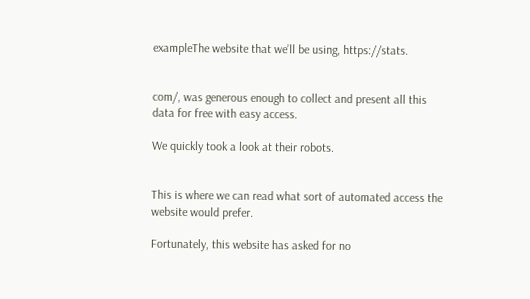exampleThe website that we’ll be using, https://stats.


com/, was generous enough to collect and present all this data for free with easy access.

We quickly took a look at their robots.


This is where we can read what sort of automated access the website would prefer.

Fortunately, this website has asked for no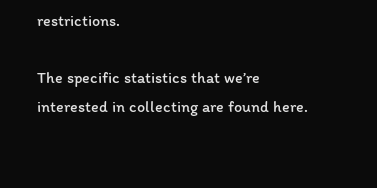restrictions.

The specific statistics that we’re interested in collecting are found here.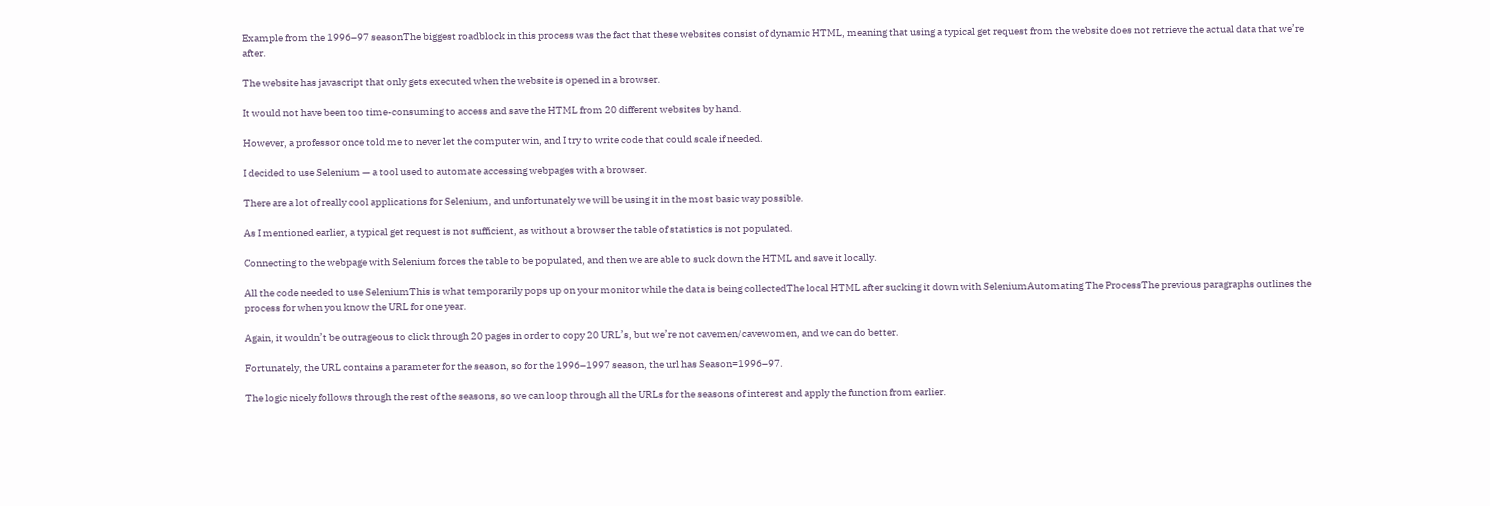Example from the 1996–97 seasonThe biggest roadblock in this process was the fact that these websites consist of dynamic HTML, meaning that using a typical get request from the website does not retrieve the actual data that we’re after.

The website has javascript that only gets executed when the website is opened in a browser.

It would not have been too time-consuming to access and save the HTML from 20 different websites by hand.

However, a professor once told me to never let the computer win, and I try to write code that could scale if needed.

I decided to use Selenium — a tool used to automate accessing webpages with a browser.

There are a lot of really cool applications for Selenium, and unfortunately we will be using it in the most basic way possible.

As I mentioned earlier, a typical get request is not sufficient, as without a browser the table of statistics is not populated.

Connecting to the webpage with Selenium forces the table to be populated, and then we are able to suck down the HTML and save it locally.

All the code needed to use SeleniumThis is what temporarily pops up on your monitor while the data is being collectedThe local HTML after sucking it down with SeleniumAutomating The ProcessThe previous paragraphs outlines the process for when you know the URL for one year.

Again, it wouldn’t be outrageous to click through 20 pages in order to copy 20 URL’s, but we’re not cavemen/cavewomen, and we can do better.

Fortunately, the URL contains a parameter for the season, so for the 1996–1997 season, the url has Season=1996–97.

The logic nicely follows through the rest of the seasons, so we can loop through all the URLs for the seasons of interest and apply the function from earlier.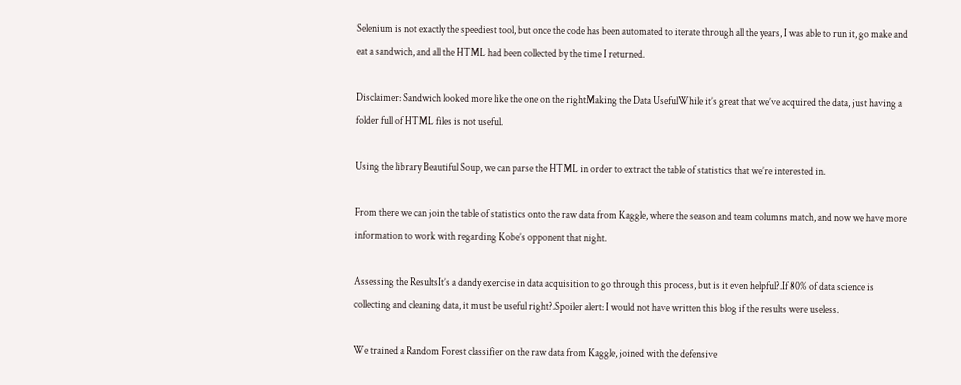Selenium is not exactly the speediest tool, but once the code has been automated to iterate through all the years, I was able to run it, go make and eat a sandwich, and all the HTML had been collected by the time I returned.

Disclaimer: Sandwich looked more like the one on the rightMaking the Data UsefulWhile it’s great that we’ve acquired the data, just having a folder full of HTML files is not useful.

Using the library Beautiful Soup, we can parse the HTML in order to extract the table of statistics that we’re interested in.

From there we can join the table of statistics onto the raw data from Kaggle, where the season and team columns match, and now we have more information to work with regarding Kobe’s opponent that night.

Assessing the ResultsIt’s a dandy exercise in data acquisition to go through this process, but is it even helpful?.If 80% of data science is collecting and cleaning data, it must be useful right?.Spoiler alert: I would not have written this blog if the results were useless.

We trained a Random Forest classifier on the raw data from Kaggle, joined with the defensive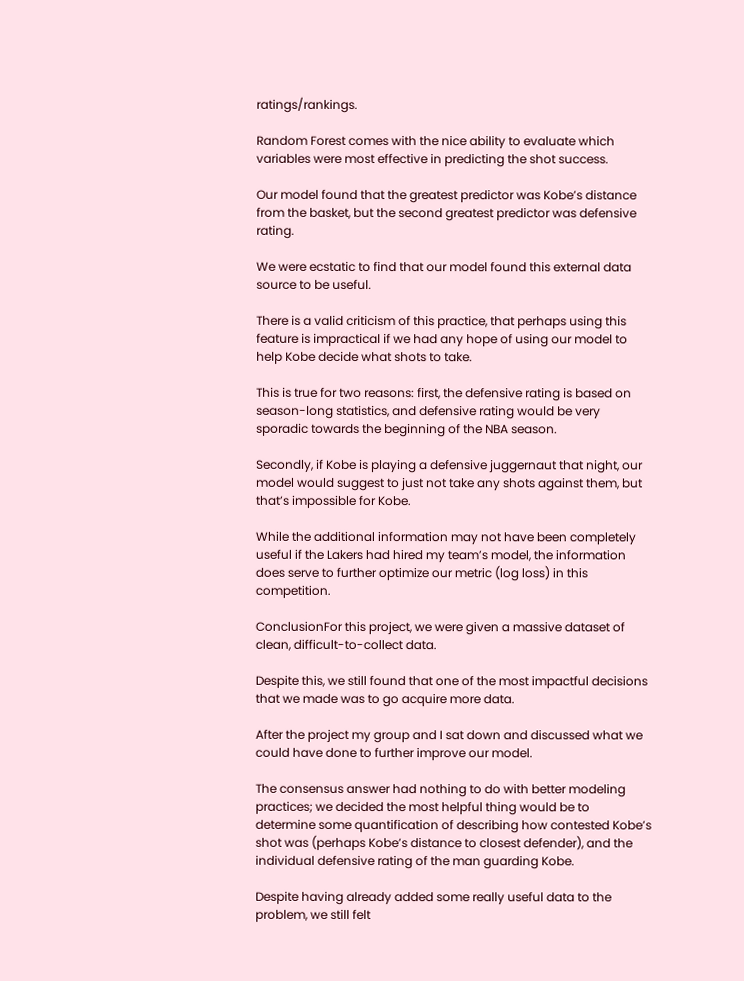ratings/rankings.

Random Forest comes with the nice ability to evaluate which variables were most effective in predicting the shot success.

Our model found that the greatest predictor was Kobe’s distance from the basket, but the second greatest predictor was defensive rating.

We were ecstatic to find that our model found this external data source to be useful.

There is a valid criticism of this practice, that perhaps using this feature is impractical if we had any hope of using our model to help Kobe decide what shots to take.

This is true for two reasons: first, the defensive rating is based on season-long statistics, and defensive rating would be very sporadic towards the beginning of the NBA season.

Secondly, if Kobe is playing a defensive juggernaut that night, our model would suggest to just not take any shots against them, but that’s impossible for Kobe.

While the additional information may not have been completely useful if the Lakers had hired my team’s model, the information does serve to further optimize our metric (log loss) in this competition.

ConclusionFor this project, we were given a massive dataset of clean, difficult-to-collect data.

Despite this, we still found that one of the most impactful decisions that we made was to go acquire more data.

After the project my group and I sat down and discussed what we could have done to further improve our model.

The consensus answer had nothing to do with better modeling practices; we decided the most helpful thing would be to determine some quantification of describing how contested Kobe’s shot was (perhaps Kobe’s distance to closest defender), and the individual defensive rating of the man guarding Kobe.

Despite having already added some really useful data to the problem, we still felt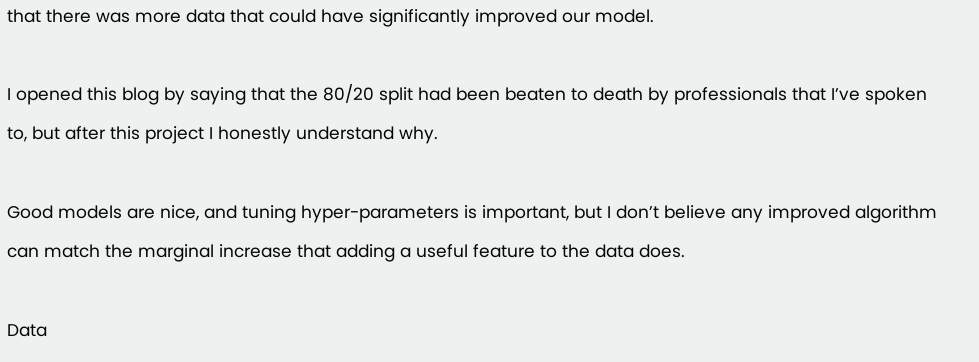that there was more data that could have significantly improved our model.

I opened this blog by saying that the 80/20 split had been beaten to death by professionals that I’ve spoken to, but after this project I honestly understand why.

Good models are nice, and tuning hyper-parameters is important, but I don’t believe any improved algorithm can match the marginal increase that adding a useful feature to the data does.

Data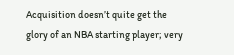Acquisition doesn’t quite get the glory of an NBA starting player; very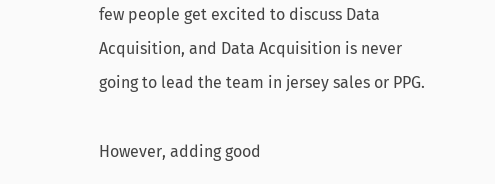few people get excited to discuss Data Acquisition, and Data Acquisition is never going to lead the team in jersey sales or PPG.

However, adding good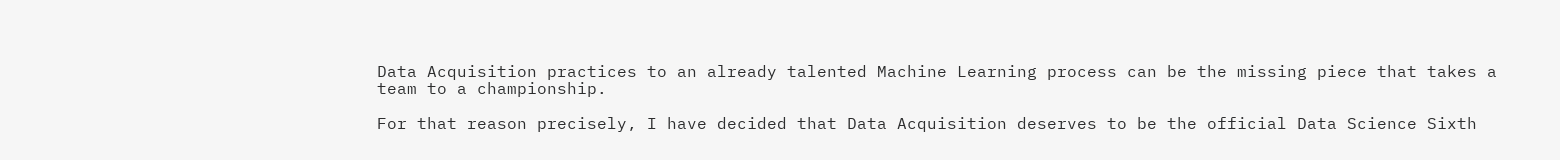Data Acquisition practices to an already talented Machine Learning process can be the missing piece that takes a team to a championship.

For that reason precisely, I have decided that Data Acquisition deserves to be the official Data Science Sixth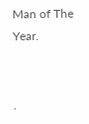Man of The Year.


.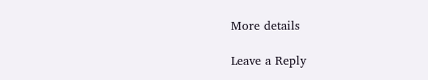More details

Leave a Reply